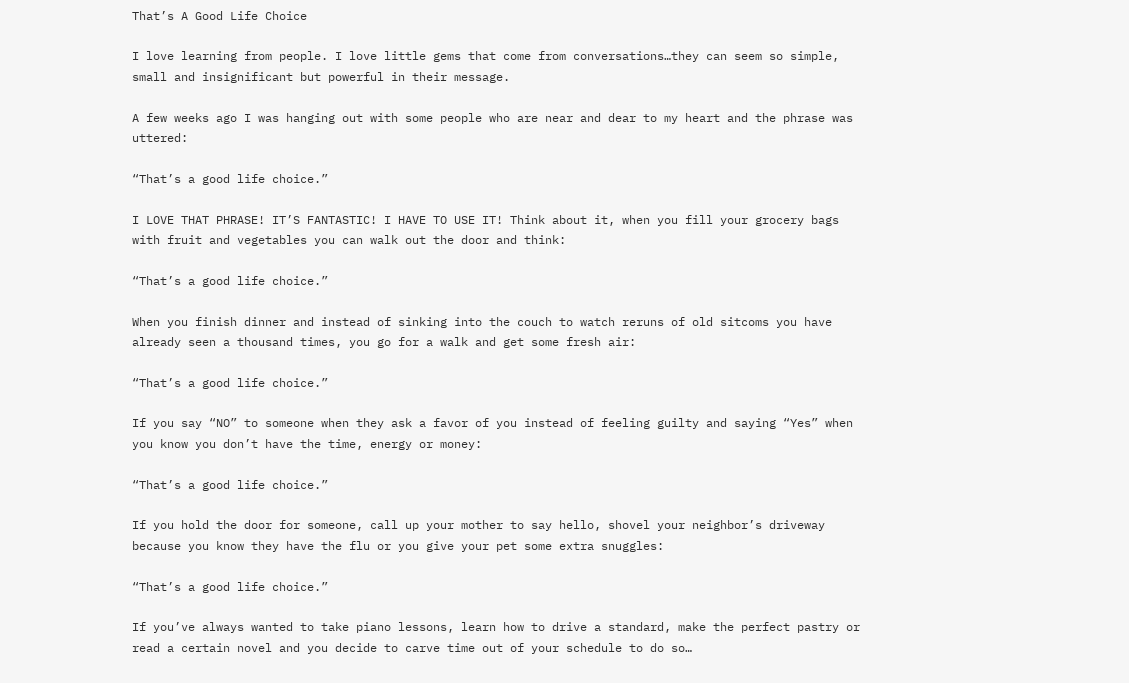That’s A Good Life Choice

I love learning from people. I love little gems that come from conversations…they can seem so simple, small and insignificant but powerful in their message.

A few weeks ago I was hanging out with some people who are near and dear to my heart and the phrase was uttered:

“That’s a good life choice.”

I LOVE THAT PHRASE! IT’S FANTASTIC! I HAVE TO USE IT! Think about it, when you fill your grocery bags with fruit and vegetables you can walk out the door and think:

“That’s a good life choice.”

When you finish dinner and instead of sinking into the couch to watch reruns of old sitcoms you have already seen a thousand times, you go for a walk and get some fresh air:

“That’s a good life choice.”

If you say “NO” to someone when they ask a favor of you instead of feeling guilty and saying “Yes” when you know you don’t have the time, energy or money:

“That’s a good life choice.”

If you hold the door for someone, call up your mother to say hello, shovel your neighbor’s driveway because you know they have the flu or you give your pet some extra snuggles:

“That’s a good life choice.”

If you’ve always wanted to take piano lessons, learn how to drive a standard, make the perfect pastry or read a certain novel and you decide to carve time out of your schedule to do so…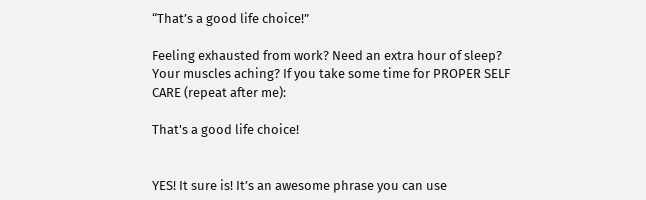“That’s a good life choice!”

Feeling exhausted from work? Need an extra hour of sleep? Your muscles aching? If you take some time for PROPER SELF CARE (repeat after me):

That's a good life choice!


YES! It sure is! It’s an awesome phrase you can use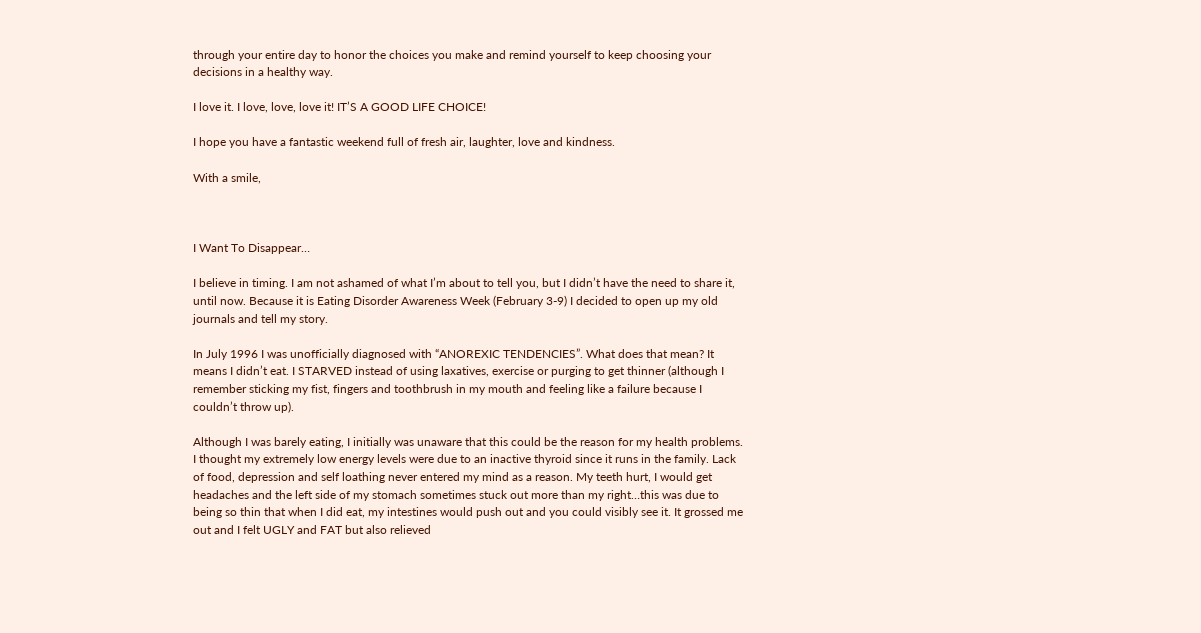through your entire day to honor the choices you make and remind yourself to keep choosing your decisions in a healthy way.

I love it. I love, love, love it! IT’S A GOOD LIFE CHOICE!

I hope you have a fantastic weekend full of fresh air, laughter, love and kindness.

With a smile,



I Want To Disappear…

I believe in timing. I am not ashamed of what I’m about to tell you, but I didn’t have the need to share it, until now. Because it is Eating Disorder Awareness Week (February 3-9) I decided to open up my old journals and tell my story.

In July 1996 I was unofficially diagnosed with “ANOREXIC TENDENCIES”. What does that mean? It means I didn’t eat. I STARVED instead of using laxatives, exercise or purging to get thinner (although I remember sticking my fist, fingers and toothbrush in my mouth and feeling like a failure because I couldn’t throw up).

Although I was barely eating, I initially was unaware that this could be the reason for my health problems. I thought my extremely low energy levels were due to an inactive thyroid since it runs in the family. Lack of food, depression and self loathing never entered my mind as a reason. My teeth hurt, I would get headaches and the left side of my stomach sometimes stuck out more than my right…this was due to being so thin that when I did eat, my intestines would push out and you could visibly see it. It grossed me out and I felt UGLY and FAT but also relieved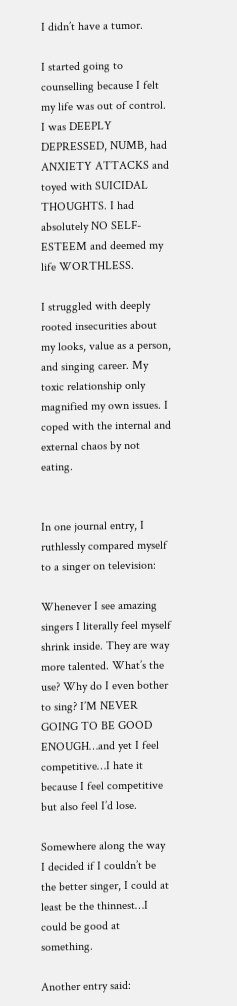I didn’t have a tumor.

I started going to counselling because I felt my life was out of control. I was DEEPLY DEPRESSED, NUMB, had ANXIETY ATTACKS and toyed with SUICIDAL THOUGHTS. I had absolutely NO SELF-ESTEEM and deemed my life WORTHLESS.

I struggled with deeply rooted insecurities about my looks, value as a person, and singing career. My toxic relationship only magnified my own issues. I coped with the internal and external chaos by not eating.


In one journal entry, I ruthlessly compared myself to a singer on television:

Whenever I see amazing singers I literally feel myself shrink inside. They are way more talented. What’s the use? Why do I even bother to sing? I’M NEVER GOING TO BE GOOD ENOUGH…and yet I feel competitive…I hate it because I feel competitive but also feel I’d lose.

Somewhere along the way I decided if I couldn’t be the better singer, I could at least be the thinnest…I could be good at something.

Another entry said: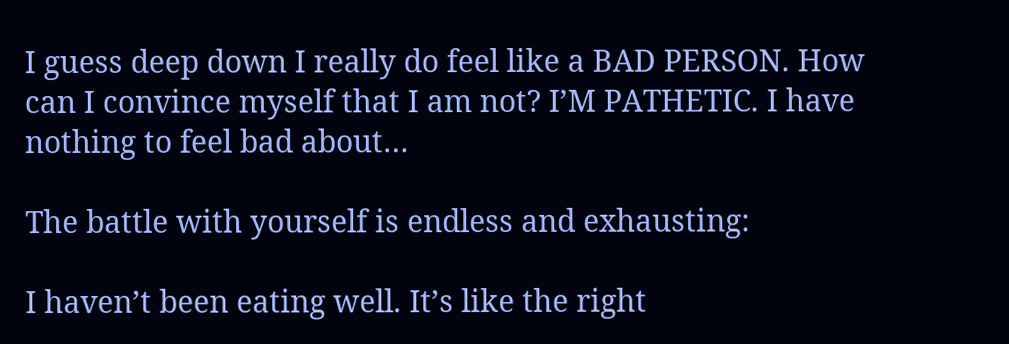I guess deep down I really do feel like a BAD PERSON. How can I convince myself that I am not? I’M PATHETIC. I have nothing to feel bad about…

The battle with yourself is endless and exhausting:

I haven’t been eating well. It’s like the right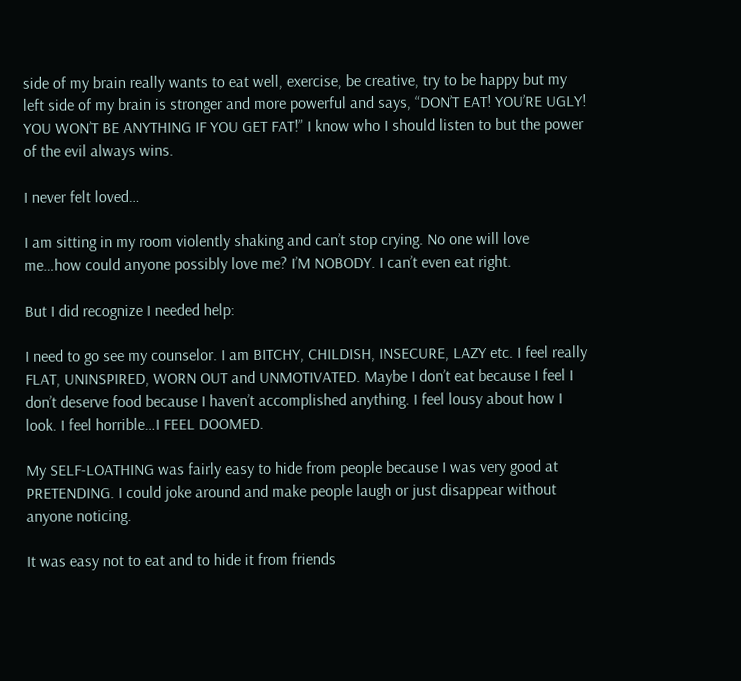side of my brain really wants to eat well, exercise, be creative, try to be happy but my left side of my brain is stronger and more powerful and says, “DON’T EAT! YOU’RE UGLY! YOU WON’T BE ANYTHING IF YOU GET FAT!” I know who I should listen to but the power of the evil always wins.

I never felt loved…

I am sitting in my room violently shaking and can’t stop crying. No one will love me…how could anyone possibly love me? I’M NOBODY. I can’t even eat right.

But I did recognize I needed help:

I need to go see my counselor. I am BITCHY, CHILDISH, INSECURE, LAZY etc. I feel really FLAT, UNINSPIRED, WORN OUT and UNMOTIVATED. Maybe I don’t eat because I feel I don’t deserve food because I haven’t accomplished anything. I feel lousy about how I look. I feel horrible…I FEEL DOOMED.

My SELF-LOATHING was fairly easy to hide from people because I was very good at PRETENDING. I could joke around and make people laugh or just disappear without anyone noticing.

It was easy not to eat and to hide it from friends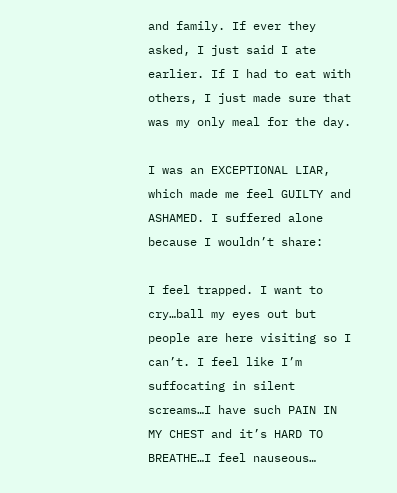and family. If ever they asked, I just said I ate earlier. If I had to eat with others, I just made sure that was my only meal for the day.

I was an EXCEPTIONAL LIAR, which made me feel GUILTY and ASHAMED. I suffered alone because I wouldn’t share:

I feel trapped. I want to cry…ball my eyes out but people are here visiting so I can’t. I feel like I’m suffocating in silent screams…I have such PAIN IN MY CHEST and it’s HARD TO BREATHE…I feel nauseous…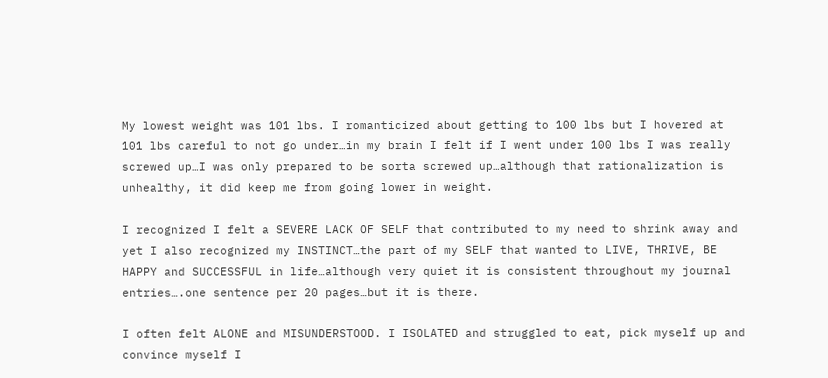My lowest weight was 101 lbs. I romanticized about getting to 100 lbs but I hovered at 101 lbs careful to not go under…in my brain I felt if I went under 100 lbs I was really screwed up…I was only prepared to be sorta screwed up…although that rationalization is unhealthy, it did keep me from going lower in weight.

I recognized I felt a SEVERE LACK OF SELF that contributed to my need to shrink away and yet I also recognized my INSTINCT…the part of my SELF that wanted to LIVE, THRIVE, BE HAPPY and SUCCESSFUL in life…although very quiet it is consistent throughout my journal entries….one sentence per 20 pages…but it is there.

I often felt ALONE and MISUNDERSTOOD. I ISOLATED and struggled to eat, pick myself up and convince myself I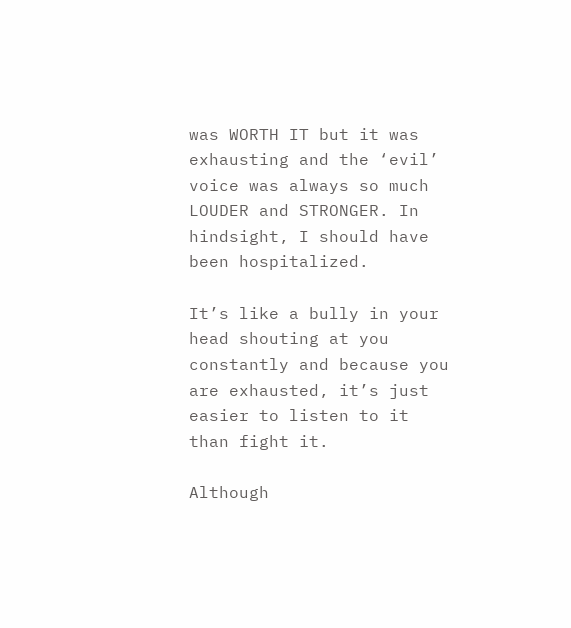was WORTH IT but it was exhausting and the ‘evil’ voice was always so much LOUDER and STRONGER. In hindsight, I should have been hospitalized.

It’s like a bully in your head shouting at you constantly and because you are exhausted, it’s just easier to listen to it than fight it.

Although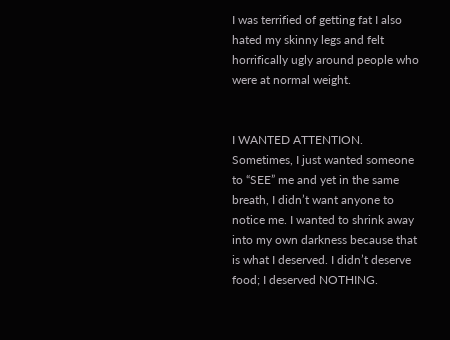I was terrified of getting fat I also hated my skinny legs and felt horrifically ugly around people who were at normal weight.


I WANTED ATTENTION. Sometimes, I just wanted someone to “SEE” me and yet in the same breath, I didn’t want anyone to notice me. I wanted to shrink away into my own darkness because that is what I deserved. I didn’t deserve food; I deserved NOTHING.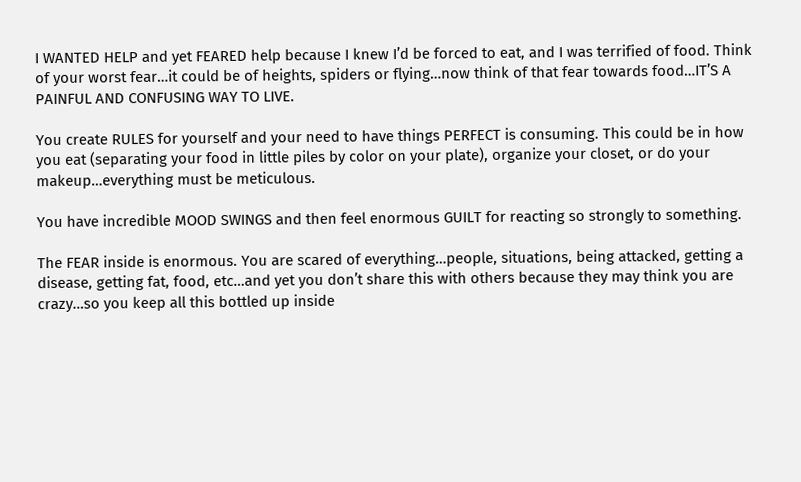I WANTED HELP and yet FEARED help because I knew I’d be forced to eat, and I was terrified of food. Think of your worst fear…it could be of heights, spiders or flying…now think of that fear towards food…IT’S A PAINFUL AND CONFUSING WAY TO LIVE.

You create RULES for yourself and your need to have things PERFECT is consuming. This could be in how you eat (separating your food in little piles by color on your plate), organize your closet, or do your makeup…everything must be meticulous.

You have incredible MOOD SWINGS and then feel enormous GUILT for reacting so strongly to something.

The FEAR inside is enormous. You are scared of everything…people, situations, being attacked, getting a disease, getting fat, food, etc…and yet you don’t share this with others because they may think you are crazy…so you keep all this bottled up inside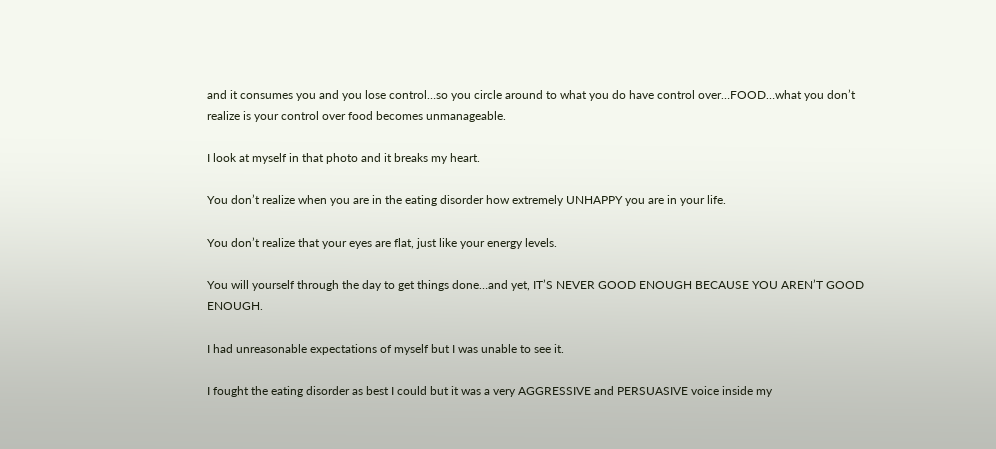and it consumes you and you lose control…so you circle around to what you do have control over…FOOD…what you don’t realize is your control over food becomes unmanageable.

I look at myself in that photo and it breaks my heart.

You don’t realize when you are in the eating disorder how extremely UNHAPPY you are in your life.

You don’t realize that your eyes are flat, just like your energy levels.

You will yourself through the day to get things done…and yet, IT’S NEVER GOOD ENOUGH BECAUSE YOU AREN’T GOOD ENOUGH.

I had unreasonable expectations of myself but I was unable to see it.

I fought the eating disorder as best I could but it was a very AGGRESSIVE and PERSUASIVE voice inside my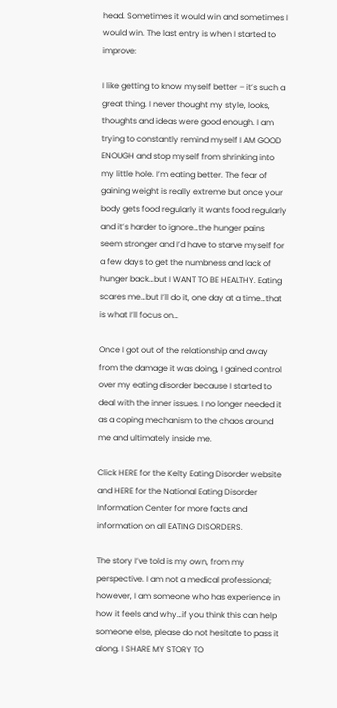head. Sometimes it would win and sometimes I would win. The last entry is when I started to improve:

I like getting to know myself better – it’s such a great thing. I never thought my style, looks, thoughts and ideas were good enough. I am trying to constantly remind myself I AM GOOD ENOUGH and stop myself from shrinking into my little hole. I’m eating better. The fear of gaining weight is really extreme but once your body gets food regularly it wants food regularly and it’s harder to ignore…the hunger pains seem stronger and I’d have to starve myself for a few days to get the numbness and lack of hunger back…but I WANT TO BE HEALTHY. Eating scares me…but I’ll do it, one day at a time…that is what I’ll focus on…

Once I got out of the relationship and away from the damage it was doing, I gained control over my eating disorder because I started to deal with the inner issues. I no longer needed it as a coping mechanism to the chaos around me and ultimately inside me.

Click HERE for the Kelty Eating Disorder website and HERE for the National Eating Disorder Information Center for more facts and information on all EATING DISORDERS.

The story I’ve told is my own, from my perspective. I am not a medical professional; however, I am someone who has experience in how it feels and why…if you think this can help someone else, please do not hesitate to pass it along. I SHARE MY STORY TO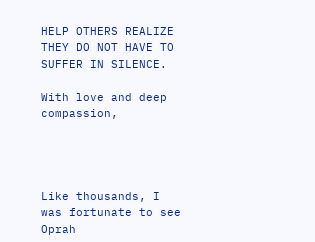HELP OTHERS REALIZE THEY DO NOT HAVE TO SUFFER IN SILENCE.

With love and deep compassion,




Like thousands, I was fortunate to see Oprah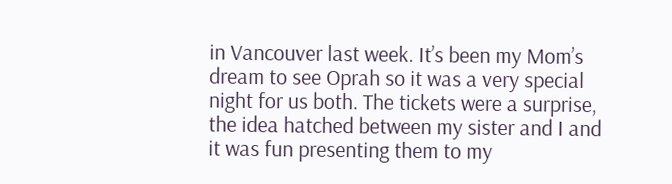in Vancouver last week. It’s been my Mom’s dream to see Oprah so it was a very special night for us both. The tickets were a surprise, the idea hatched between my sister and I and it was fun presenting them to my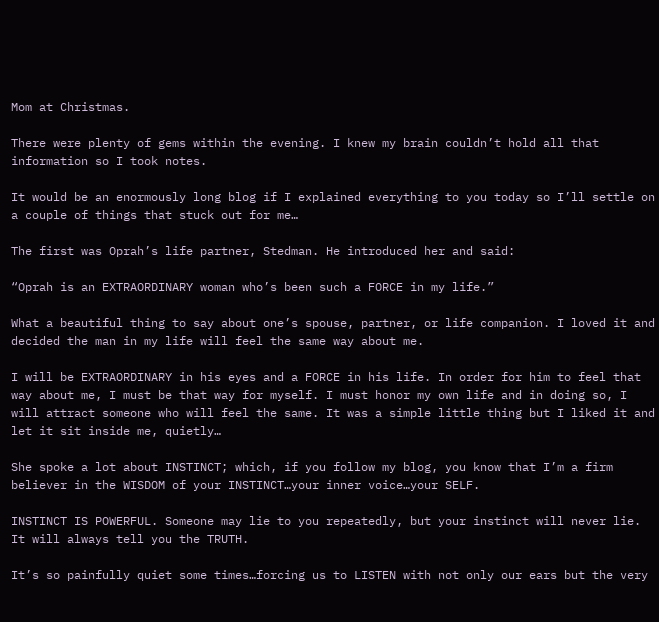Mom at Christmas.

There were plenty of gems within the evening. I knew my brain couldn’t hold all that information so I took notes.

It would be an enormously long blog if I explained everything to you today so I’ll settle on a couple of things that stuck out for me…

The first was Oprah’s life partner, Stedman. He introduced her and said:

“Oprah is an EXTRAORDINARY woman who’s been such a FORCE in my life.”

What a beautiful thing to say about one’s spouse, partner, or life companion. I loved it and decided the man in my life will feel the same way about me.

I will be EXTRAORDINARY in his eyes and a FORCE in his life. In order for him to feel that way about me, I must be that way for myself. I must honor my own life and in doing so, I will attract someone who will feel the same. It was a simple little thing but I liked it and let it sit inside me, quietly…

She spoke a lot about INSTINCT; which, if you follow my blog, you know that I’m a firm believer in the WISDOM of your INSTINCT…your inner voice…your SELF.

INSTINCT IS POWERFUL. Someone may lie to you repeatedly, but your instinct will never lie. It will always tell you the TRUTH.

It’s so painfully quiet some times…forcing us to LISTEN with not only our ears but the very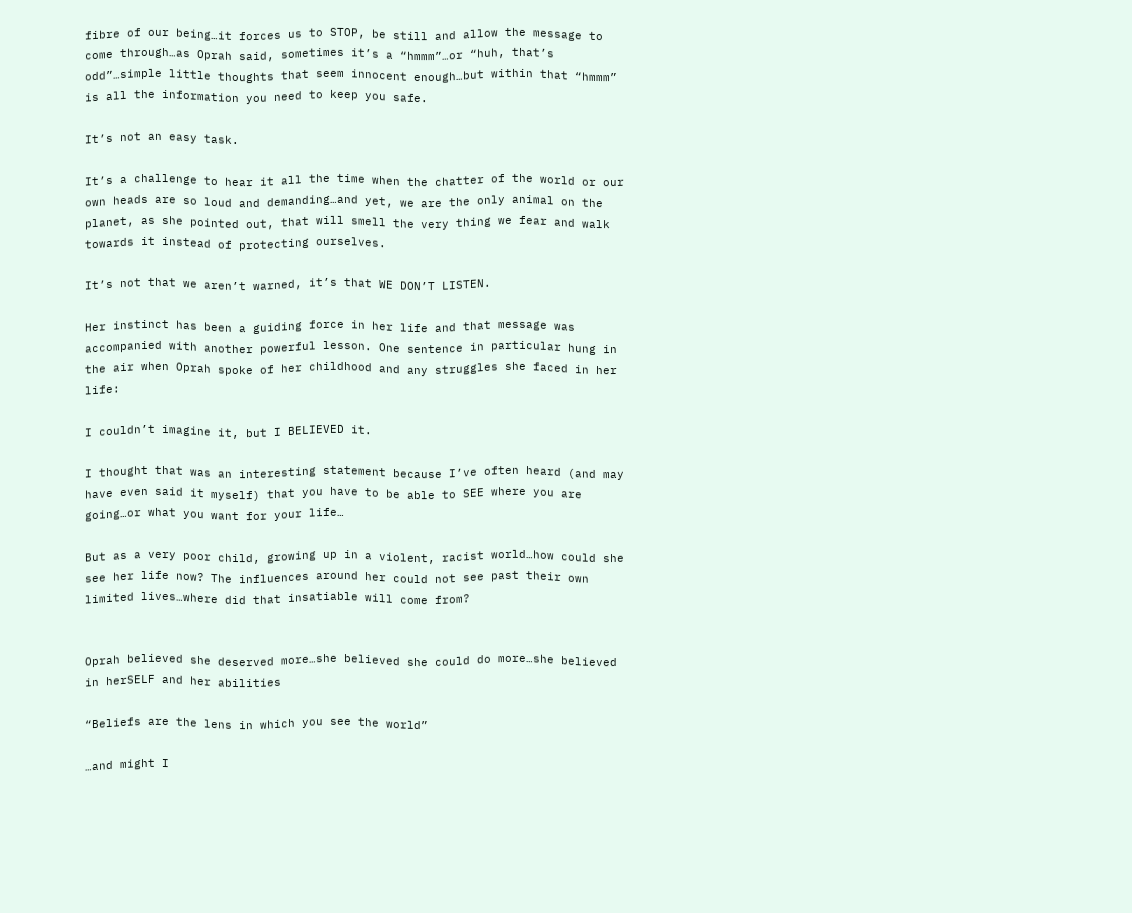fibre of our being…it forces us to STOP, be still and allow the message to come through…as Oprah said, sometimes it’s a “hmmm”…or “huh, that’s odd”…simple little thoughts that seem innocent enough…but within that “hmmm” is all the information you need to keep you safe.

It’s not an easy task.

It’s a challenge to hear it all the time when the chatter of the world or our own heads are so loud and demanding…and yet, we are the only animal on the planet, as she pointed out, that will smell the very thing we fear and walk towards it instead of protecting ourselves.

It’s not that we aren’t warned, it’s that WE DON’T LISTEN.

Her instinct has been a guiding force in her life and that message was accompanied with another powerful lesson. One sentence in particular hung in the air when Oprah spoke of her childhood and any struggles she faced in her life:

I couldn’t imagine it, but I BELIEVED it.

I thought that was an interesting statement because I’ve often heard (and may have even said it myself) that you have to be able to SEE where you are going…or what you want for your life…

But as a very poor child, growing up in a violent, racist world…how could she see her life now? The influences around her could not see past their own limited lives…where did that insatiable will come from?


Oprah believed she deserved more…she believed she could do more…she believed in herSELF and her abilities

“Beliefs are the lens in which you see the world”

…and might I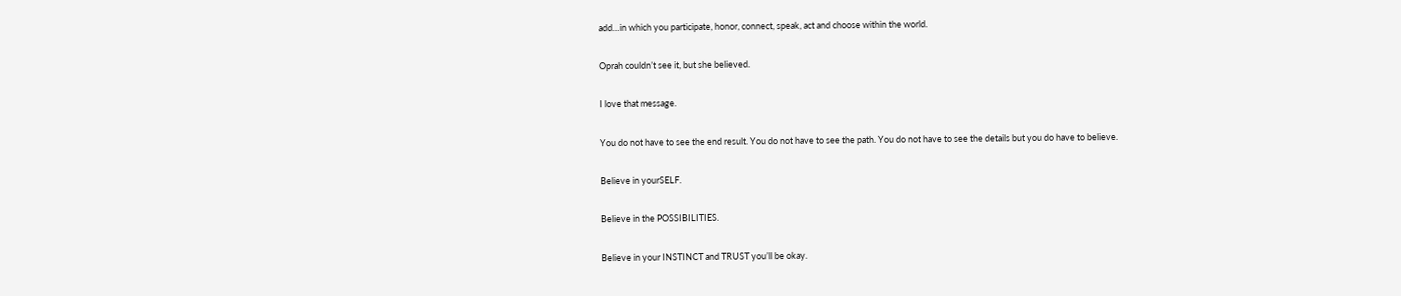add…in which you participate, honor, connect, speak, act and choose within the world.

Oprah couldn’t see it, but she believed.

I love that message.

You do not have to see the end result. You do not have to see the path. You do not have to see the details but you do have to believe.

Believe in yourSELF.

Believe in the POSSIBILITIES.

Believe in your INSTINCT and TRUST you’ll be okay.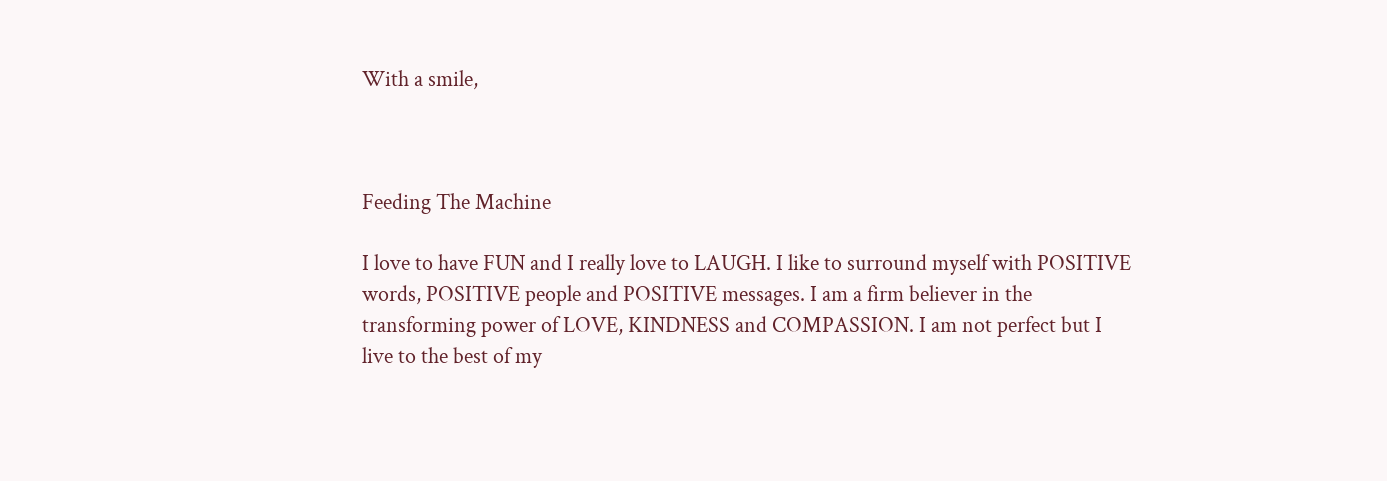With a smile,



Feeding The Machine

I love to have FUN and I really love to LAUGH. I like to surround myself with POSITIVE words, POSITIVE people and POSITIVE messages. I am a firm believer in the transforming power of LOVE, KINDNESS and COMPASSION. I am not perfect but I live to the best of my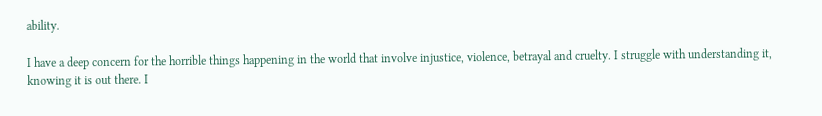ability.

I have a deep concern for the horrible things happening in the world that involve injustice, violence, betrayal and cruelty. I struggle with understanding it, knowing it is out there. I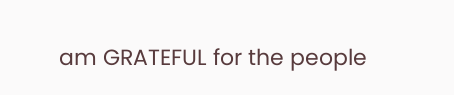am GRATEFUL for the people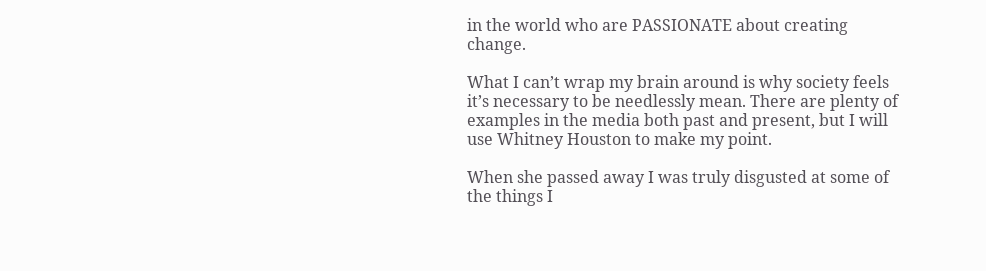in the world who are PASSIONATE about creating change.

What I can’t wrap my brain around is why society feels it’s necessary to be needlessly mean. There are plenty of examples in the media both past and present, but I will use Whitney Houston to make my point.

When she passed away I was truly disgusted at some of the things I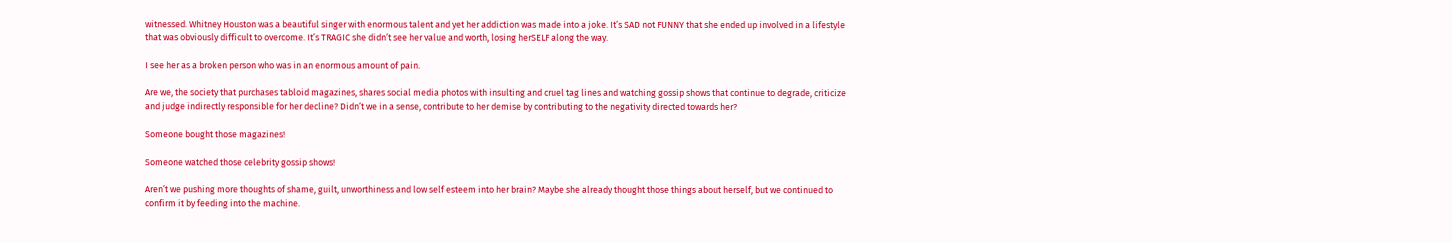witnessed. Whitney Houston was a beautiful singer with enormous talent and yet her addiction was made into a joke. It’s SAD not FUNNY that she ended up involved in a lifestyle that was obviously difficult to overcome. It’s TRAGIC she didn’t see her value and worth, losing herSELF along the way.

I see her as a broken person who was in an enormous amount of pain.

Are we, the society that purchases tabloid magazines, shares social media photos with insulting and cruel tag lines and watching gossip shows that continue to degrade, criticize and judge indirectly responsible for her decline? Didn’t we in a sense, contribute to her demise by contributing to the negativity directed towards her?

Someone bought those magazines!

Someone watched those celebrity gossip shows!

Aren’t we pushing more thoughts of shame, guilt, unworthiness and low self esteem into her brain? Maybe she already thought those things about herself, but we continued to confirm it by feeding into the machine.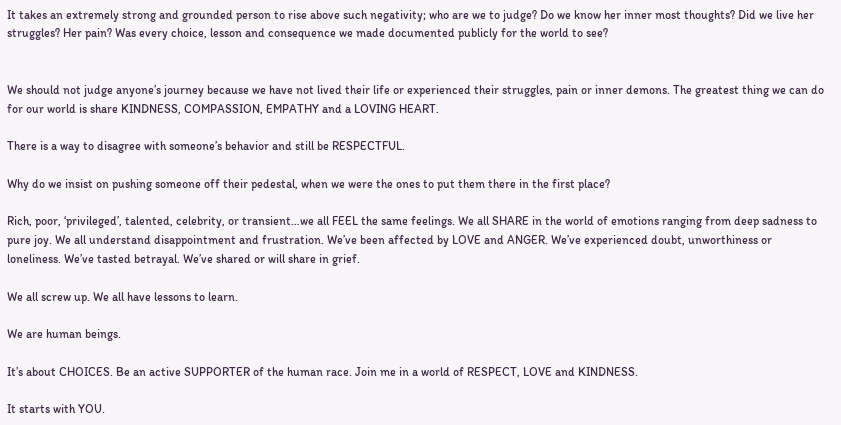It takes an extremely strong and grounded person to rise above such negativity; who are we to judge? Do we know her inner most thoughts? Did we live her struggles? Her pain? Was every choice, lesson and consequence we made documented publicly for the world to see?


We should not judge anyone’s journey because we have not lived their life or experienced their struggles, pain or inner demons. The greatest thing we can do for our world is share KINDNESS, COMPASSION, EMPATHY and a LOVING HEART.

There is a way to disagree with someone’s behavior and still be RESPECTFUL.

Why do we insist on pushing someone off their pedestal, when we were the ones to put them there in the first place?

Rich, poor, ‘privileged’, talented, celebrity, or transient…we all FEEL the same feelings. We all SHARE in the world of emotions ranging from deep sadness to pure joy. We all understand disappointment and frustration. We’ve been affected by LOVE and ANGER. We’ve experienced doubt, unworthiness or loneliness. We’ve tasted betrayal. We’ve shared or will share in grief.

We all screw up. We all have lessons to learn.

We are human beings.

It’s about CHOICES. Be an active SUPPORTER of the human race. Join me in a world of RESPECT, LOVE and KINDNESS.

It starts with YOU.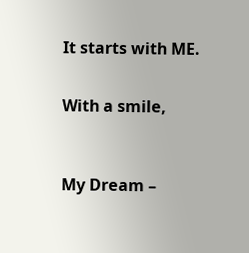It starts with ME.


With a smile,



My Dream –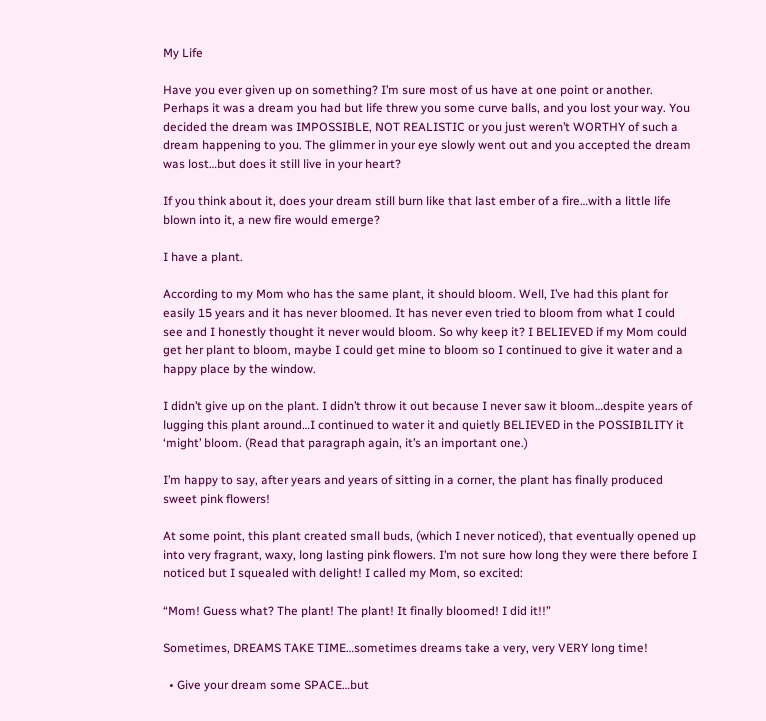My Life

Have you ever given up on something? I’m sure most of us have at one point or another. Perhaps it was a dream you had but life threw you some curve balls, and you lost your way. You decided the dream was IMPOSSIBLE, NOT REALISTIC or you just weren’t WORTHY of such a dream happening to you. The glimmer in your eye slowly went out and you accepted the dream was lost…but does it still live in your heart?

If you think about it, does your dream still burn like that last ember of a fire…with a little life blown into it, a new fire would emerge?

I have a plant.

According to my Mom who has the same plant, it should bloom. Well, I’ve had this plant for easily 15 years and it has never bloomed. It has never even tried to bloom from what I could see and I honestly thought it never would bloom. So why keep it? I BELIEVED if my Mom could get her plant to bloom, maybe I could get mine to bloom so I continued to give it water and a happy place by the window.

I didn’t give up on the plant. I didn’t throw it out because I never saw it bloom…despite years of lugging this plant around…I continued to water it and quietly BELIEVED in the POSSIBILITY it ‘might’ bloom. (Read that paragraph again, it’s an important one.)

I’m happy to say, after years and years of sitting in a corner, the plant has finally produced sweet pink flowers!

At some point, this plant created small buds, (which I never noticed), that eventually opened up into very fragrant, waxy, long lasting pink flowers. I’m not sure how long they were there before I noticed but I squealed with delight! I called my Mom, so excited:

“Mom! Guess what? The plant! The plant! It finally bloomed! I did it!!”

Sometimes, DREAMS TAKE TIME…sometimes dreams take a very, very VERY long time!

  • Give your dream some SPACE…but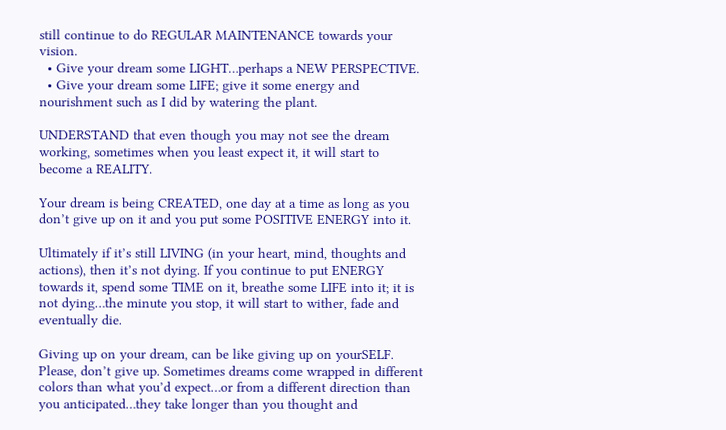still continue to do REGULAR MAINTENANCE towards your vision.
  • Give your dream some LIGHT…perhaps a NEW PERSPECTIVE.
  • Give your dream some LIFE; give it some energy and nourishment such as I did by watering the plant.

UNDERSTAND that even though you may not see the dream working, sometimes when you least expect it, it will start to become a REALITY.

Your dream is being CREATED, one day at a time as long as you don’t give up on it and you put some POSITIVE ENERGY into it.

Ultimately if it’s still LIVING (in your heart, mind, thoughts and actions), then it’s not dying. If you continue to put ENERGY towards it, spend some TIME on it, breathe some LIFE into it; it is not dying…the minute you stop, it will start to wither, fade and eventually die.

Giving up on your dream, can be like giving up on yourSELF. Please, don’t give up. Sometimes dreams come wrapped in different colors than what you’d expect…or from a different direction than you anticipated…they take longer than you thought and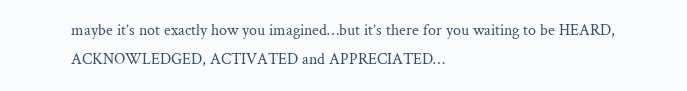maybe it’s not exactly how you imagined…but it’s there for you waiting to be HEARD, ACKNOWLEDGED, ACTIVATED and APPRECIATED…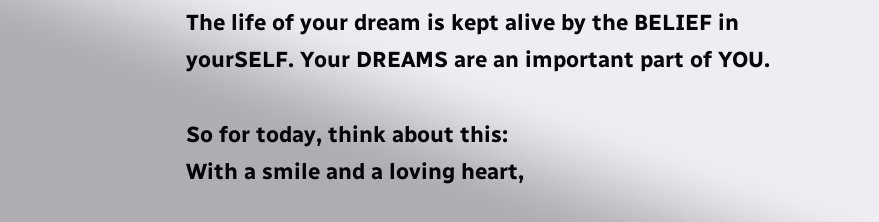The life of your dream is kept alive by the BELIEF in yourSELF. Your DREAMS are an important part of YOU.

So for today, think about this:
With a smile and a loving heart,